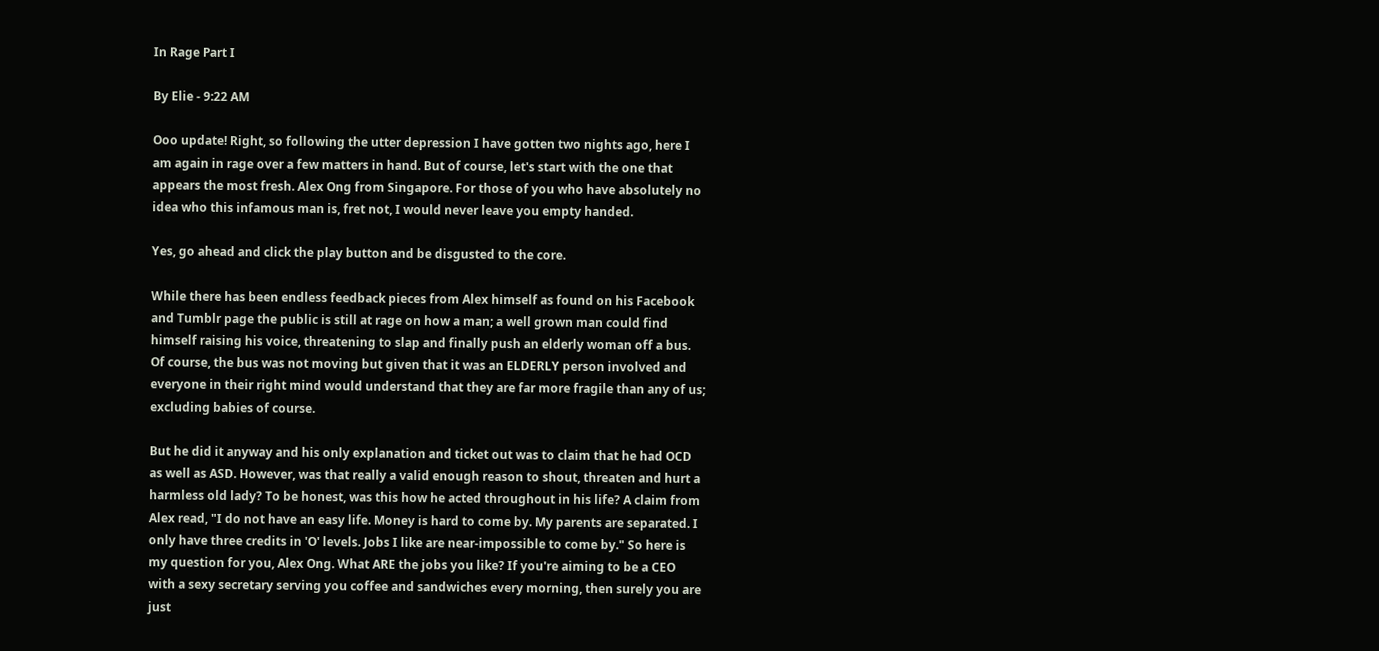In Rage Part I

By Elie - 9:22 AM

Ooo update! Right, so following the utter depression I have gotten two nights ago, here I am again in rage over a few matters in hand. But of course, let's start with the one that appears the most fresh. Alex Ong from Singapore. For those of you who have absolutely no idea who this infamous man is, fret not, I would never leave you empty handed.

Yes, go ahead and click the play button and be disgusted to the core.

While there has been endless feedback pieces from Alex himself as found on his Facebook and Tumblr page the public is still at rage on how a man; a well grown man could find himself raising his voice, threatening to slap and finally push an elderly woman off a bus. Of course, the bus was not moving but given that it was an ELDERLY person involved and everyone in their right mind would understand that they are far more fragile than any of us; excluding babies of course.

But he did it anyway and his only explanation and ticket out was to claim that he had OCD as well as ASD. However, was that really a valid enough reason to shout, threaten and hurt a harmless old lady? To be honest, was this how he acted throughout in his life? A claim from Alex read, "I do not have an easy life. Money is hard to come by. My parents are separated. I only have three credits in 'O' levels. Jobs I like are near-impossible to come by." So here is my question for you, Alex Ong. What ARE the jobs you like? If you're aiming to be a CEO with a sexy secretary serving you coffee and sandwiches every morning, then surely you are just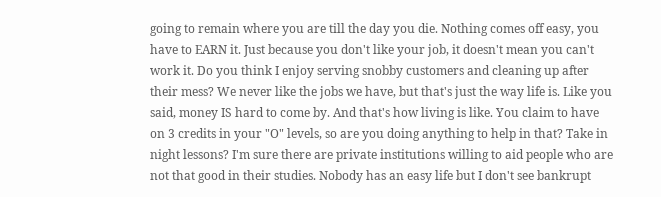going to remain where you are till the day you die. Nothing comes off easy, you have to EARN it. Just because you don't like your job, it doesn't mean you can't work it. Do you think I enjoy serving snobby customers and cleaning up after their mess? We never like the jobs we have, but that's just the way life is. Like you said, money IS hard to come by. And that's how living is like. You claim to have on 3 credits in your "O" levels, so are you doing anything to help in that? Take in night lessons? I'm sure there are private institutions willing to aid people who are not that good in their studies. Nobody has an easy life but I don't see bankrupt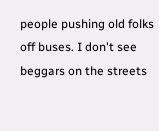people pushing old folks off buses. I don't see beggars on the streets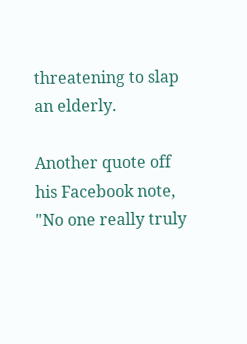threatening to slap an elderly.

Another quote off his Facebook note, "No one really truly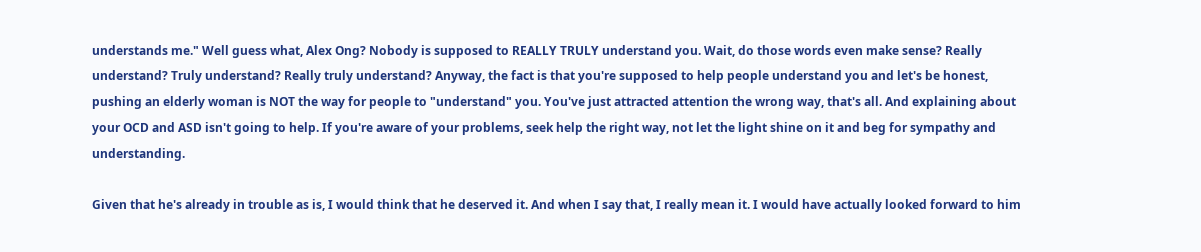understands me." Well guess what, Alex Ong? Nobody is supposed to REALLY TRULY understand you. Wait, do those words even make sense? Really understand? Truly understand? Really truly understand? Anyway, the fact is that you're supposed to help people understand you and let's be honest, pushing an elderly woman is NOT the way for people to "understand" you. You've just attracted attention the wrong way, that's all. And explaining about your OCD and ASD isn't going to help. If you're aware of your problems, seek help the right way, not let the light shine on it and beg for sympathy and understanding.

Given that he's already in trouble as is, I would think that he deserved it. And when I say that, I really mean it. I would have actually looked forward to him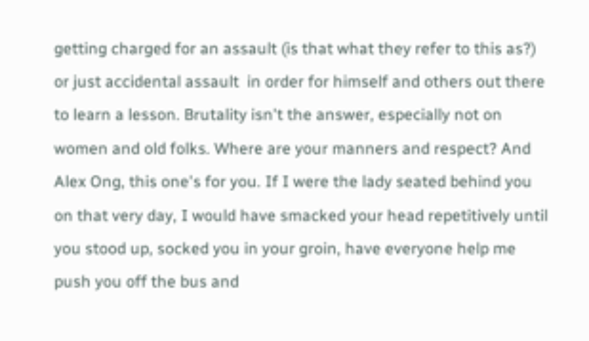getting charged for an assault (is that what they refer to this as?) or just accidental assault  in order for himself and others out there to learn a lesson. Brutality isn't the answer, especially not on women and old folks. Where are your manners and respect? And Alex Ong, this one's for you. If I were the lady seated behind you on that very day, I would have smacked your head repetitively until you stood up, socked you in your groin, have everyone help me push you off the bus and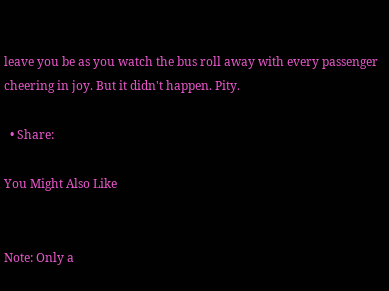leave you be as you watch the bus roll away with every passenger cheering in joy. But it didn't happen. Pity.

  • Share:

You Might Also Like


Note: Only a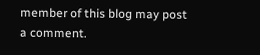member of this blog may post a comment.